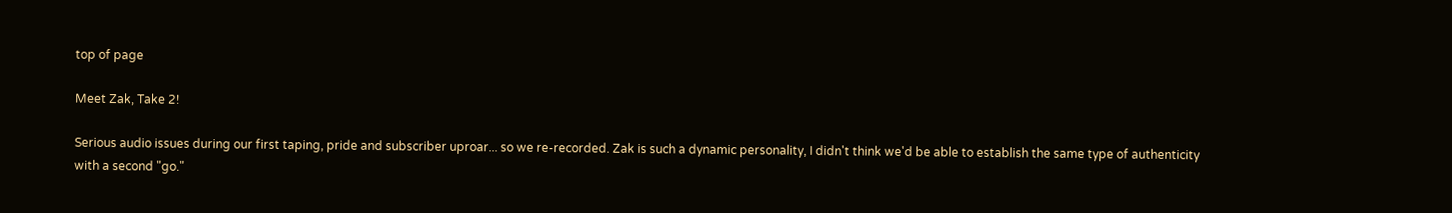top of page

Meet Zak, Take 2!

Serious audio issues during our first taping, pride and subscriber uproar... so we re-recorded. Zak is such a dynamic personality, I didn't think we'd be able to establish the same type of authenticity with a second "go."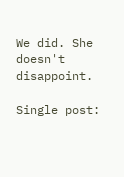We did. She doesn't disappoint.

Single post: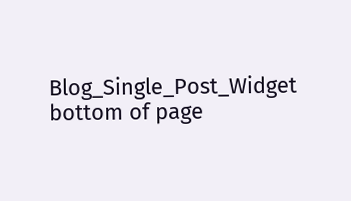Blog_Single_Post_Widget
bottom of page